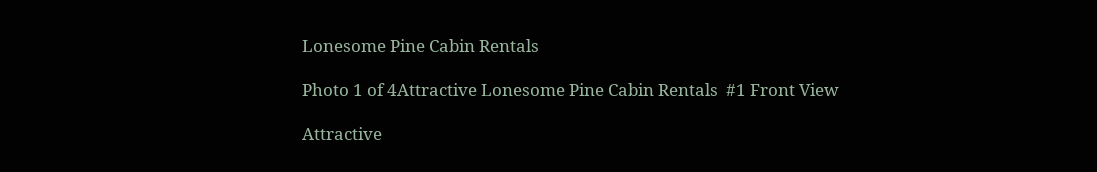Lonesome Pine Cabin Rentals

Photo 1 of 4Attractive Lonesome Pine Cabin Rentals  #1 Front View

Attractive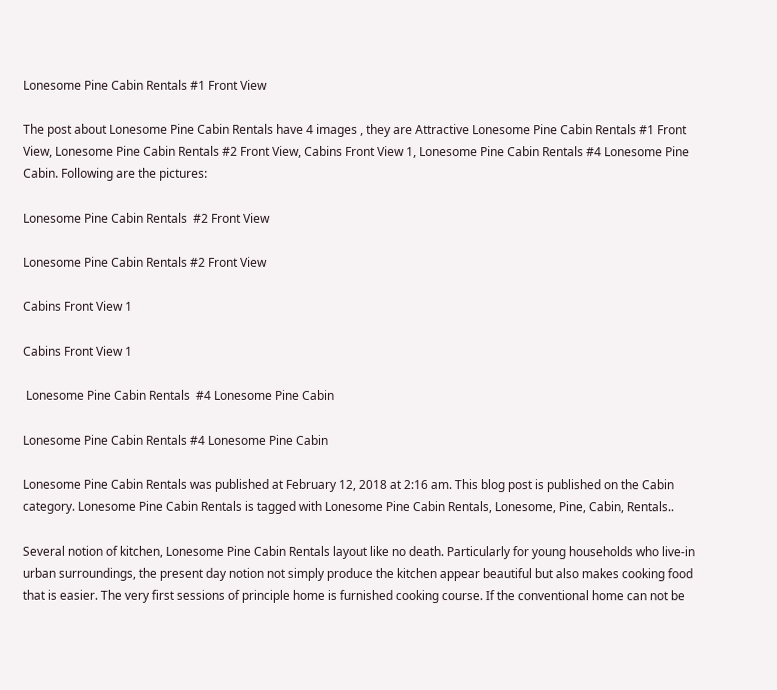Lonesome Pine Cabin Rentals #1 Front View

The post about Lonesome Pine Cabin Rentals have 4 images , they are Attractive Lonesome Pine Cabin Rentals #1 Front View, Lonesome Pine Cabin Rentals #2 Front View, Cabins Front View 1, Lonesome Pine Cabin Rentals #4 Lonesome Pine Cabin. Following are the pictures:

Lonesome Pine Cabin Rentals  #2 Front View

Lonesome Pine Cabin Rentals #2 Front View

Cabins Front View 1

Cabins Front View 1

 Lonesome Pine Cabin Rentals  #4 Lonesome Pine Cabin

Lonesome Pine Cabin Rentals #4 Lonesome Pine Cabin

Lonesome Pine Cabin Rentals was published at February 12, 2018 at 2:16 am. This blog post is published on the Cabin category. Lonesome Pine Cabin Rentals is tagged with Lonesome Pine Cabin Rentals, Lonesome, Pine, Cabin, Rentals..

Several notion of kitchen, Lonesome Pine Cabin Rentals layout like no death. Particularly for young households who live-in urban surroundings, the present day notion not simply produce the kitchen appear beautiful but also makes cooking food that is easier. The very first sessions of principle home is furnished cooking course. If the conventional home can not be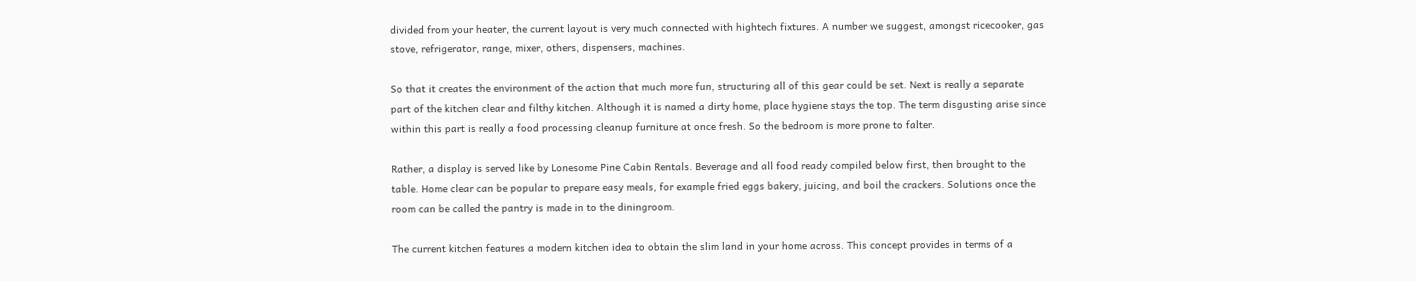divided from your heater, the current layout is very much connected with hightech fixtures. A number we suggest, amongst ricecooker, gas stove, refrigerator, range, mixer, others, dispensers, machines.

So that it creates the environment of the action that much more fun, structuring all of this gear could be set. Next is really a separate part of the kitchen clear and filthy kitchen. Although it is named a dirty home, place hygiene stays the top. The term disgusting arise since within this part is really a food processing cleanup furniture at once fresh. So the bedroom is more prone to falter.

Rather, a display is served like by Lonesome Pine Cabin Rentals. Beverage and all food ready compiled below first, then brought to the table. Home clear can be popular to prepare easy meals, for example fried eggs bakery, juicing, and boil the crackers. Solutions once the room can be called the pantry is made in to the diningroom.

The current kitchen features a modern kitchen idea to obtain the slim land in your home across. This concept provides in terms of a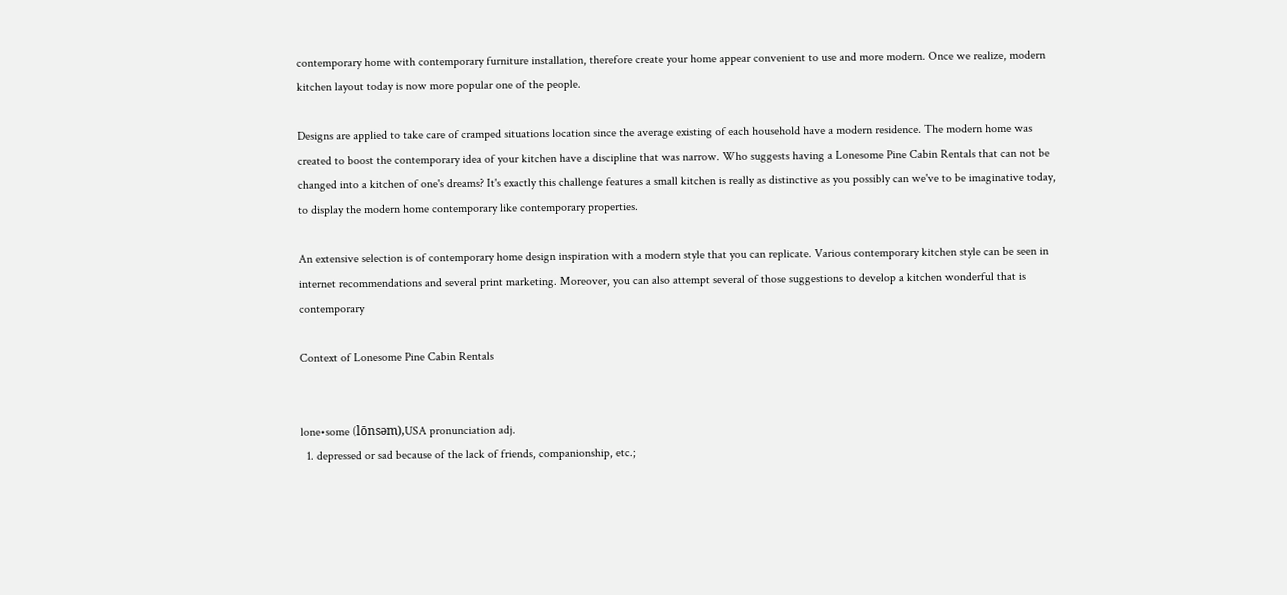contemporary home with contemporary furniture installation, therefore create your home appear convenient to use and more modern. Once we realize, modern kitchen layout today is now more popular one of the people.

Designs are applied to take care of cramped situations location since the average existing of each household have a modern residence. The modern home was created to boost the contemporary idea of your kitchen have a discipline that was narrow. Who suggests having a Lonesome Pine Cabin Rentals that can not be changed into a kitchen of one's dreams? It's exactly this challenge features a small kitchen is really as distinctive as you possibly can we've to be imaginative today, to display the modern home contemporary like contemporary properties.

An extensive selection is of contemporary home design inspiration with a modern style that you can replicate. Various contemporary kitchen style can be seen in internet recommendations and several print marketing. Moreover, you can also attempt several of those suggestions to develop a kitchen wonderful that is contemporary

Context of Lonesome Pine Cabin Rentals


lone•some (lōnsəm),USA pronunciation adj.
  1. depressed or sad because of the lack of friends, companionship, etc.;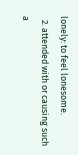lonely: to feel lonesome.
  2. attended with or causing such a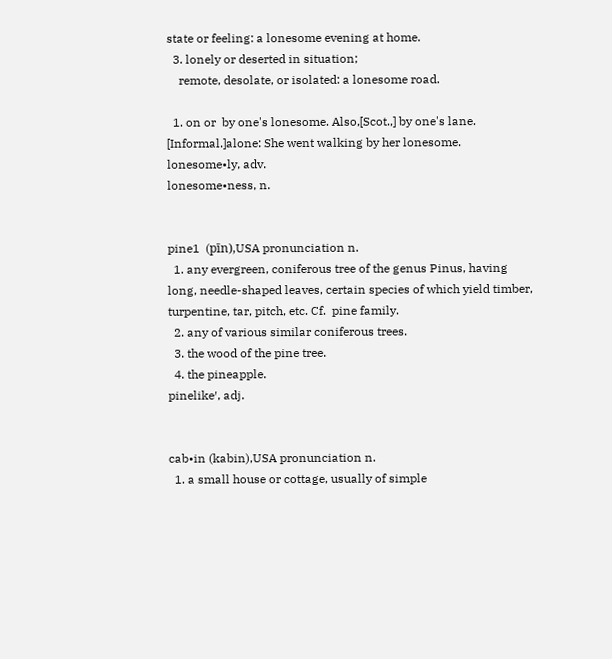state or feeling: a lonesome evening at home.
  3. lonely or deserted in situation;
    remote, desolate, or isolated: a lonesome road.

  1. on or  by one's lonesome. Also,[Scot.,] by one's lane. [Informal.]alone: She went walking by her lonesome.
lonesome•ly, adv.
lonesome•ness, n.


pine1  (pīn),USA pronunciation n.
  1. any evergreen, coniferous tree of the genus Pinus, having long, needle-shaped leaves, certain species of which yield timber, turpentine, tar, pitch, etc. Cf.  pine family.
  2. any of various similar coniferous trees.
  3. the wood of the pine tree.
  4. the pineapple.
pinelike′, adj.


cab•in (kabin),USA pronunciation n.
  1. a small house or cottage, usually of simple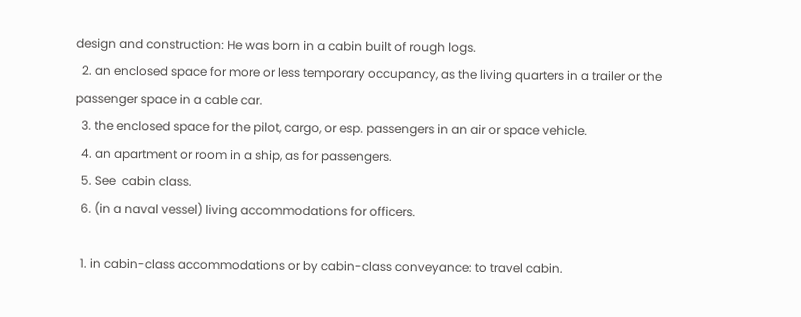design and construction: He was born in a cabin built of rough logs.
  2. an enclosed space for more or less temporary occupancy, as the living quarters in a trailer or the passenger space in a cable car.
  3. the enclosed space for the pilot, cargo, or esp. passengers in an air or space vehicle.
  4. an apartment or room in a ship, as for passengers.
  5. See  cabin class.
  6. (in a naval vessel) living accommodations for officers.

  1. in cabin-class accommodations or by cabin-class conveyance: to travel cabin.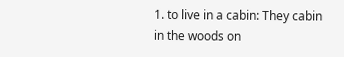1. to live in a cabin: They cabin in the woods on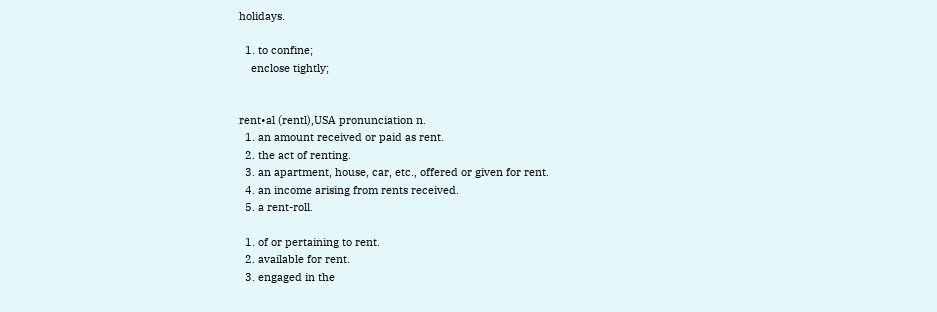holidays.

  1. to confine;
    enclose tightly;


rent•al (rentl),USA pronunciation n.
  1. an amount received or paid as rent.
  2. the act of renting.
  3. an apartment, house, car, etc., offered or given for rent.
  4. an income arising from rents received.
  5. a rent-roll.

  1. of or pertaining to rent.
  2. available for rent.
  3. engaged in the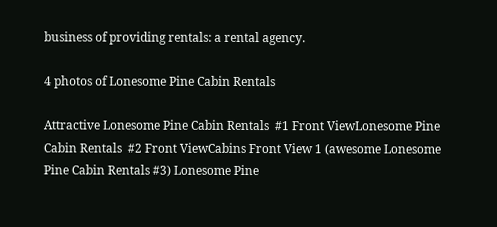business of providing rentals: a rental agency.

4 photos of Lonesome Pine Cabin Rentals

Attractive Lonesome Pine Cabin Rentals  #1 Front ViewLonesome Pine Cabin Rentals  #2 Front ViewCabins Front View 1 (awesome Lonesome Pine Cabin Rentals #3) Lonesome Pine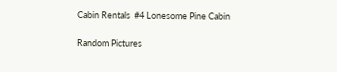Cabin Rentals  #4 Lonesome Pine Cabin

Random Pictures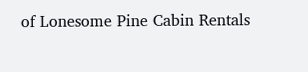of Lonesome Pine Cabin Rentals